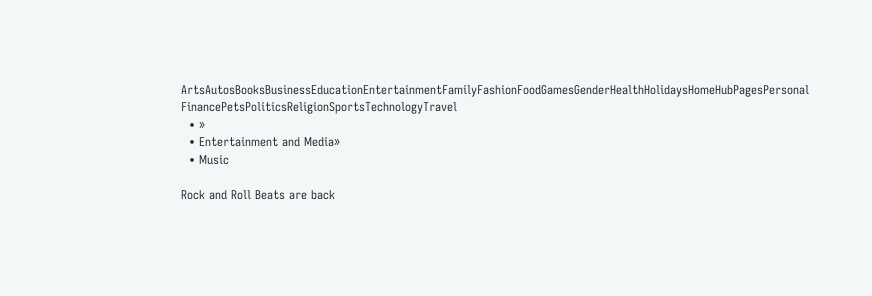ArtsAutosBooksBusinessEducationEntertainmentFamilyFashionFoodGamesGenderHealthHolidaysHomeHubPagesPersonal FinancePetsPoliticsReligionSportsTechnologyTravel
  • »
  • Entertainment and Media»
  • Music

Rock and Roll Beats are back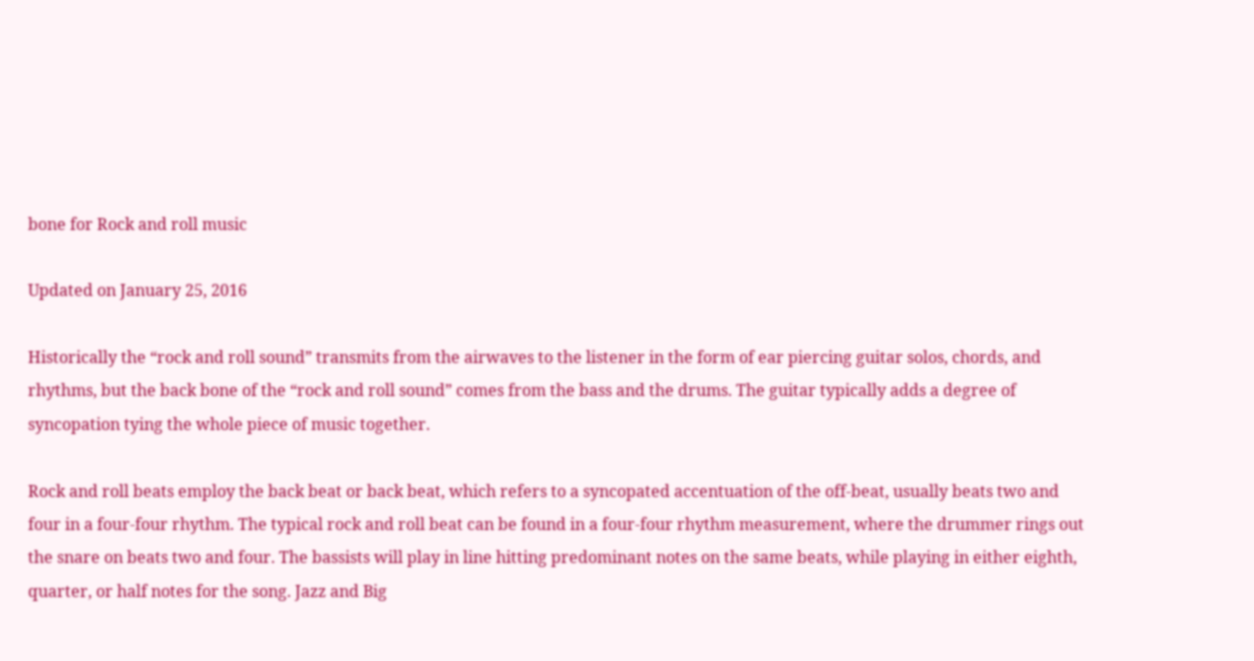bone for Rock and roll music

Updated on January 25, 2016

Historically the “rock and roll sound” transmits from the airwaves to the listener in the form of ear piercing guitar solos, chords, and rhythms, but the back bone of the “rock and roll sound” comes from the bass and the drums. The guitar typically adds a degree of syncopation tying the whole piece of music together.

Rock and roll beats employ the back beat or back beat, which refers to a syncopated accentuation of the off-beat, usually beats two and four in a four-four rhythm. The typical rock and roll beat can be found in a four-four rhythm measurement, where the drummer rings out the snare on beats two and four. The bassists will play in line hitting predominant notes on the same beats, while playing in either eighth, quarter, or half notes for the song. Jazz and Big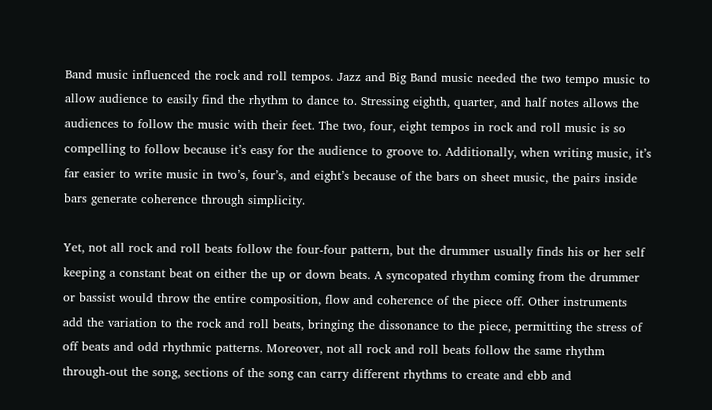Band music influenced the rock and roll tempos. Jazz and Big Band music needed the two tempo music to allow audience to easily find the rhythm to dance to. Stressing eighth, quarter, and half notes allows the audiences to follow the music with their feet. The two, four, eight tempos in rock and roll music is so compelling to follow because it’s easy for the audience to groove to. Additionally, when writing music, it’s far easier to write music in two’s, four’s, and eight’s because of the bars on sheet music, the pairs inside bars generate coherence through simplicity.

Yet, not all rock and roll beats follow the four-four pattern, but the drummer usually finds his or her self keeping a constant beat on either the up or down beats. A syncopated rhythm coming from the drummer or bassist would throw the entire composition, flow and coherence of the piece off. Other instruments add the variation to the rock and roll beats, bringing the dissonance to the piece, permitting the stress of off beats and odd rhythmic patterns. Moreover, not all rock and roll beats follow the same rhythm through-out the song, sections of the song can carry different rhythms to create and ebb and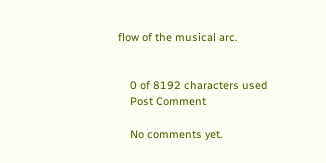flow of the musical arc.


    0 of 8192 characters used
    Post Comment

    No comments yet.